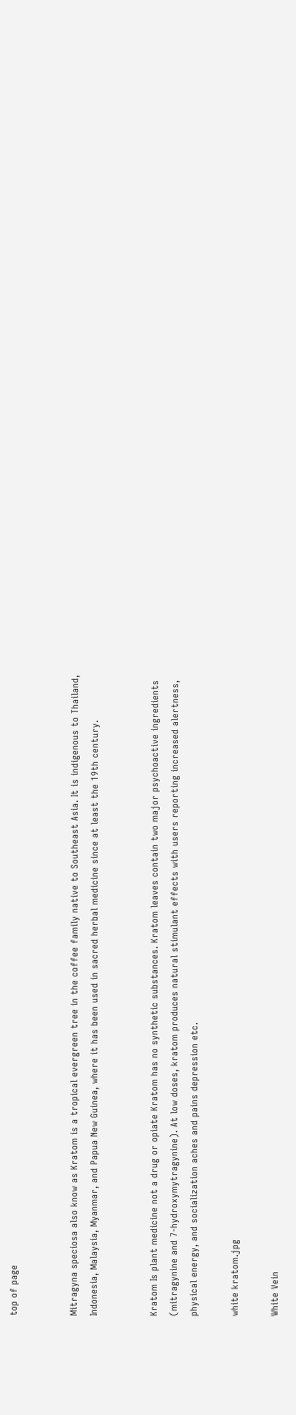top of page


Mitragyna speciosa also know as Kratom is a tropical evergreen tree in the coffee family native to Southeast Asia. It is indigenous to Thailand, Indonesia, Malaysia, Myanmar, and Papua New Guinea, where it has been used in sacred herbal medicine since at least the 19th century.


Kratom Is plant medicine not a drug or opiate Kratom has no synthetic substances. Kratom leaves contain two major psychoactive ingredients (mitragynine and 7-hydroxymytragynine). At low doses, kratom produces natural stimulant effects with users reporting increased alertness, physical energy, and socialization aches and pains depression etc.

white kratom.jpg

White Vein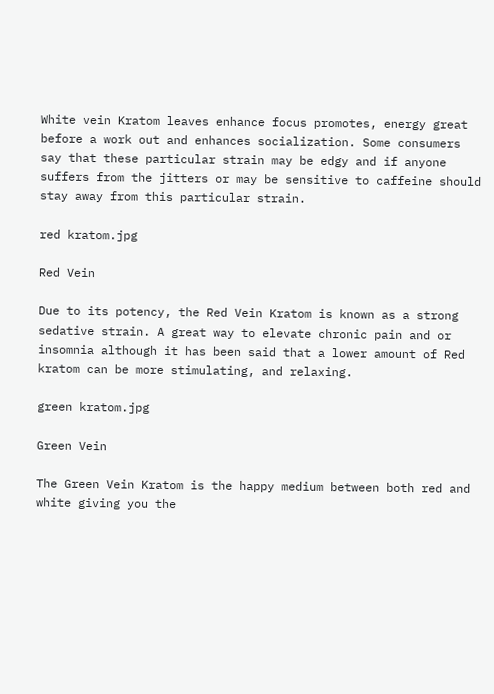White vein Kratom leaves enhance focus promotes, energy great before a work out and enhances socialization. Some consumers say that these particular strain may be edgy and if anyone suffers from the jitters or may be sensitive to caffeine should stay away from this particular strain.

red kratom.jpg

Red Vein

Due to its potency, the Red Vein Kratom is known as a strong sedative strain. A great way to elevate chronic pain and or insomnia although it has been said that a lower amount of Red kratom can be more stimulating, and relaxing.

green kratom.jpg

Green Vein

The Green Vein Kratom is the happy medium between both red and white giving you the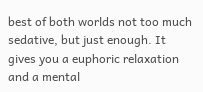best of both worlds not too much sedative, but just enough. It gives you a euphoric relaxation and a mental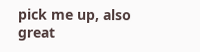pick me up, also great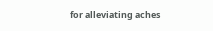for alleviating aches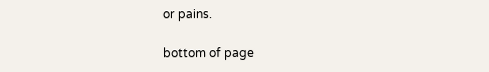or pains.

bottom of page